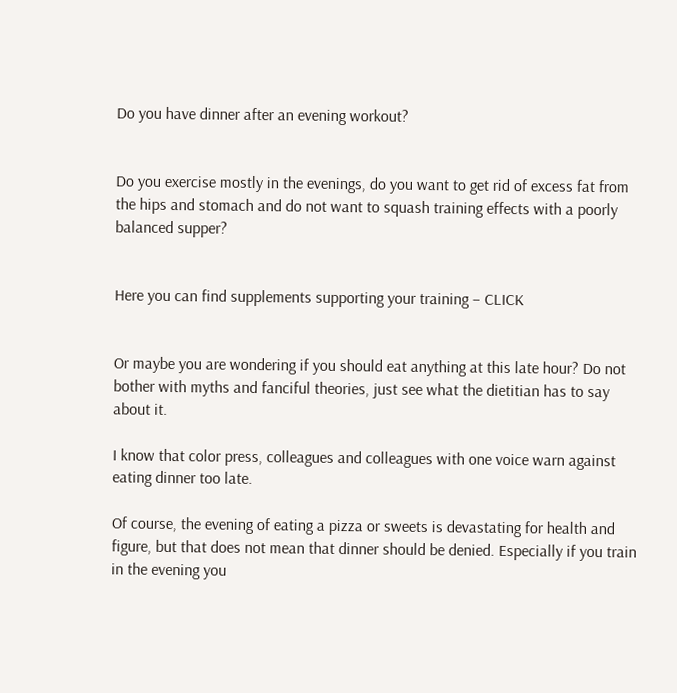Do you have dinner after an evening workout?


Do you exercise mostly in the evenings, do you want to get rid of excess fat from the hips and stomach and do not want to squash training effects with a poorly balanced supper?


Here you can find supplements supporting your training – CLICK


Or maybe you are wondering if you should eat anything at this late hour? Do not bother with myths and fanciful theories, just see what the dietitian has to say about it.

I know that color press, colleagues and colleagues with one voice warn against eating dinner too late.

Of course, the evening of eating a pizza or sweets is devastating for health and figure, but that does not mean that dinner should be denied. Especially if you train in the evening you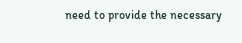need to provide the necessary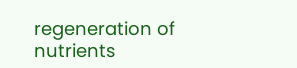regeneration of nutrients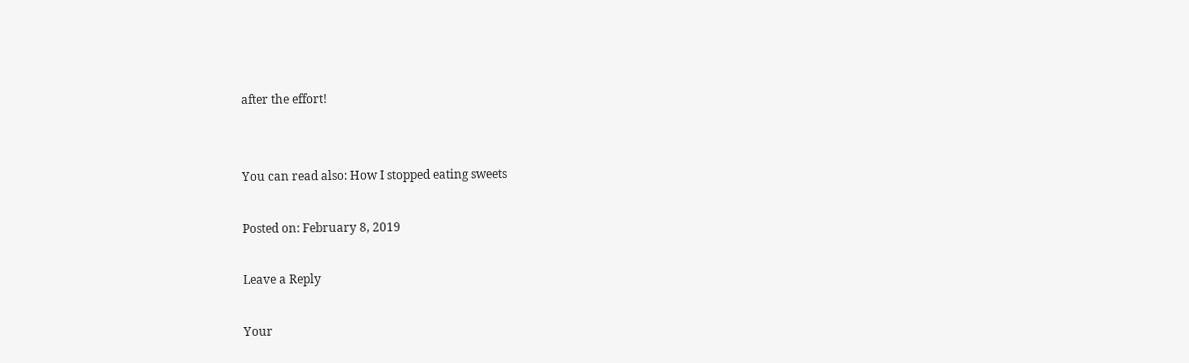after the effort!


You can read also: How I stopped eating sweets

Posted on: February 8, 2019

Leave a Reply

Your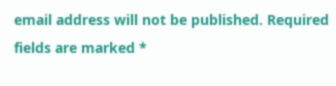email address will not be published. Required fields are marked *